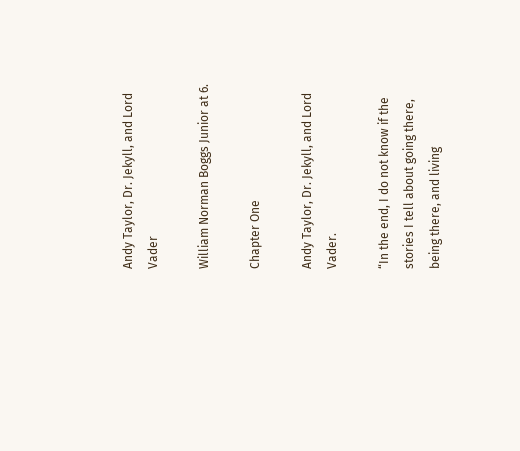Andy Taylor, Dr. Jekyll, and Lord Vader

William Norman Boggs Junior at 6.

Chapter One

Andy Taylor, Dr. Jekyll, and Lord Vader.

“In the end, I do not know if the stories I tell about going there, being there, and living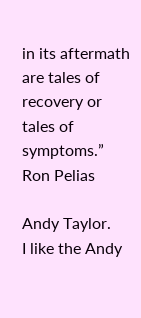in its aftermath are tales of recovery or tales of symptoms.” Ron Pelias

Andy Taylor.
I like the Andy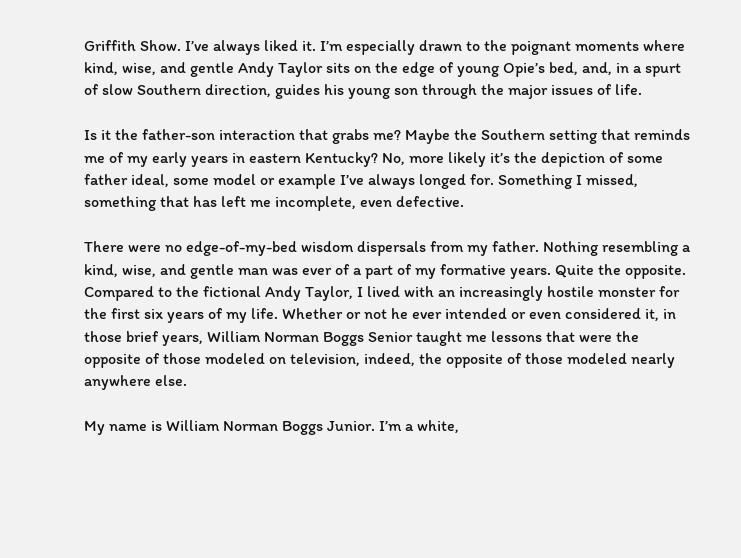Griffith Show. I’ve always liked it. I’m especially drawn to the poignant moments where kind, wise, and gentle Andy Taylor sits on the edge of young Opie’s bed, and, in a spurt of slow Southern direction, guides his young son through the major issues of life.

Is it the father-son interaction that grabs me? Maybe the Southern setting that reminds me of my early years in eastern Kentucky? No, more likely it’s the depiction of some father ideal, some model or example I’ve always longed for. Something I missed, something that has left me incomplete, even defective.

There were no edge-of-my-bed wisdom dispersals from my father. Nothing resembling a kind, wise, and gentle man was ever of a part of my formative years. Quite the opposite. Compared to the fictional Andy Taylor, I lived with an increasingly hostile monster for the first six years of my life. Whether or not he ever intended or even considered it, in those brief years, William Norman Boggs Senior taught me lessons that were the opposite of those modeled on television, indeed, the opposite of those modeled nearly anywhere else.

My name is William Norman Boggs Junior. I’m a white,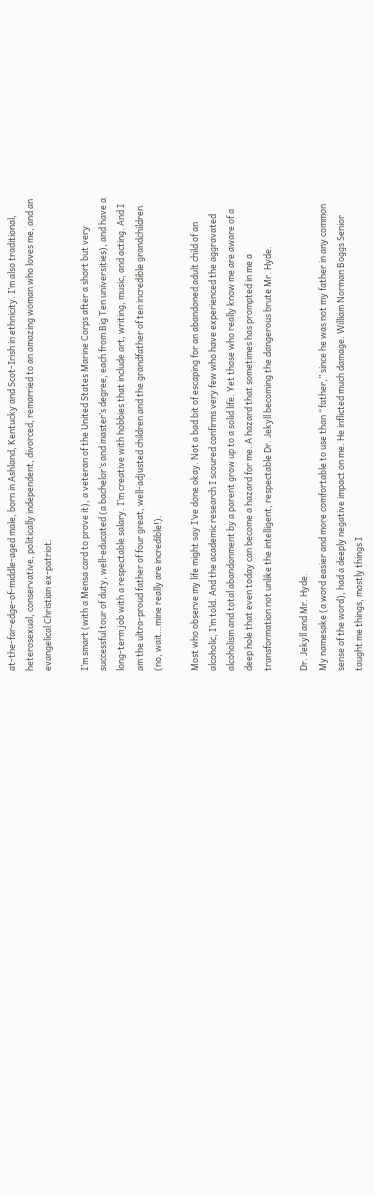at-the-far-edge-of-middle-aged male, born in Ashland, Kentucky and Scot-Irish in ethnicity. I’m also traditional, heterosexual, conservative, politically independent, divorced, remarried to an amazing woman who loves me, and an evangelical Christian ex-patriot.

I’m smart (with a Mensa card to prove it), a veteran of the United States Marine Corps after a short but very successful tour of duty, well-educated (a bachelor’s and master’s degree, each from Big Ten universities), and have a long-term job with a respectable salary. I’m creative with hobbies that include art, writing, music, and acting. And I am the ultra-proud father of four great, well-adjusted children and the grandfather of ten incredible grandchildren (no, wait…mine really are incredible!).

Most who observe my life might say I’ve done okay. Not a bad bit of escaping for an abandoned adult child of an alcoholic, I’m told. And the academic research I scoured confirms very few who have experienced the aggravated alcoholism and total abandonment by a parent grow up to a solid life. Yet those who really know me are aware of a deep hole that even today can become a hazard for me. A hazard that sometimes has prompted in me a transformation not unlike the intelligent, respectable Dr. Jekyll becoming the dangerous brute Mr. Hyde.

Dr. Jekyll and Mr. Hyde.
My namesake (a word easier and more comfortable to use than “father,” since he was not my father in any common sense of the word), had a deeply negative impact on me. He inflicted much damage. William Norman Boggs Senior taught me things, mostly things I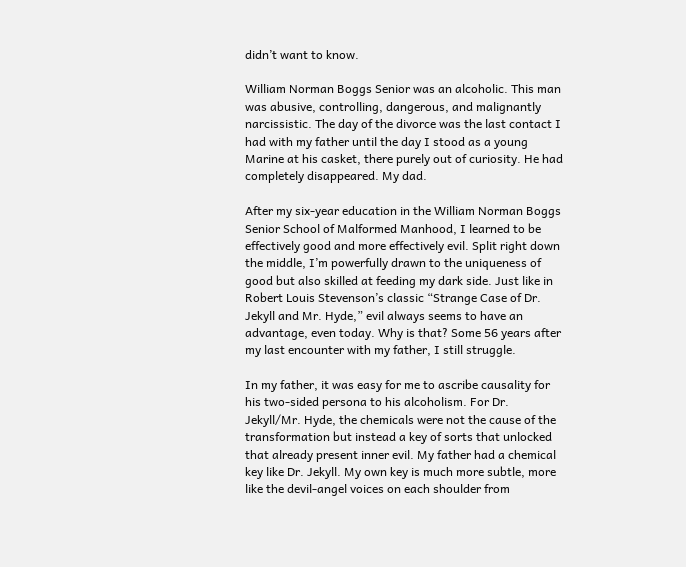didn’t want to know.

William Norman Boggs Senior was an alcoholic. This man was abusive, controlling, dangerous, and malignantly narcissistic. The day of the divorce was the last contact I had with my father until the day I stood as a young Marine at his casket, there purely out of curiosity. He had completely disappeared. My dad.

After my six-year education in the William Norman Boggs Senior School of Malformed Manhood, I learned to be effectively good and more effectively evil. Split right down the middle, I’m powerfully drawn to the uniqueness of good but also skilled at feeding my dark side. Just like in Robert Louis Stevenson’s classic “Strange Case of Dr. Jekyll and Mr. Hyde,” evil always seems to have an advantage, even today. Why is that? Some 56 years after my last encounter with my father, I still struggle.

In my father, it was easy for me to ascribe causality for his two-sided persona to his alcoholism. For Dr. Jekyll/Mr. Hyde, the chemicals were not the cause of the transformation but instead a key of sorts that unlocked that already present inner evil. My father had a chemical key like Dr. Jekyll. My own key is much more subtle, more like the devil-angel voices on each shoulder from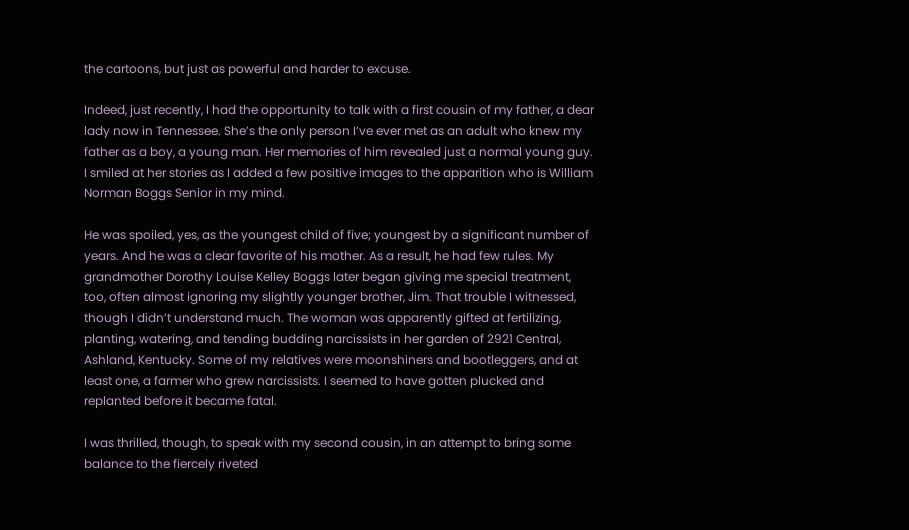the cartoons, but just as powerful and harder to excuse.

Indeed, just recently, I had the opportunity to talk with a first cousin of my father, a dear lady now in Tennessee. She’s the only person I’ve ever met as an adult who knew my father as a boy, a young man. Her memories of him revealed just a normal young guy. I smiled at her stories as I added a few positive images to the apparition who is William Norman Boggs Senior in my mind.

He was spoiled, yes, as the youngest child of five; youngest by a significant number of years. And he was a clear favorite of his mother. As a result, he had few rules. My grandmother Dorothy Louise Kelley Boggs later began giving me special treatment, too, often almost ignoring my slightly younger brother, Jim. That trouble I witnessed, though I didn’t understand much. The woman was apparently gifted at fertilizing, planting, watering, and tending budding narcissists in her garden of 2921 Central, Ashland, Kentucky. Some of my relatives were moonshiners and bootleggers, and at least one, a farmer who grew narcissists. I seemed to have gotten plucked and replanted before it became fatal.

I was thrilled, though, to speak with my second cousin, in an attempt to bring some balance to the fiercely riveted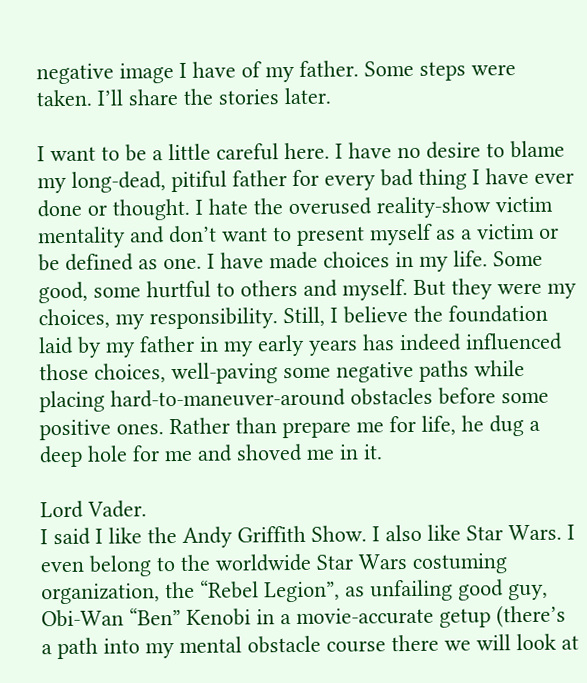negative image I have of my father. Some steps were taken. I’ll share the stories later.

I want to be a little careful here. I have no desire to blame my long-dead, pitiful father for every bad thing I have ever done or thought. I hate the overused reality-show victim mentality and don’t want to present myself as a victim or be defined as one. I have made choices in my life. Some good, some hurtful to others and myself. But they were my choices, my responsibility. Still, I believe the foundation laid by my father in my early years has indeed influenced those choices, well-paving some negative paths while placing hard-to-maneuver-around obstacles before some positive ones. Rather than prepare me for life, he dug a deep hole for me and shoved me in it.

Lord Vader.
I said I like the Andy Griffith Show. I also like Star Wars. I even belong to the worldwide Star Wars costuming organization, the “Rebel Legion”, as unfailing good guy, Obi-Wan “Ben” Kenobi in a movie-accurate getup (there’s a path into my mental obstacle course there we will look at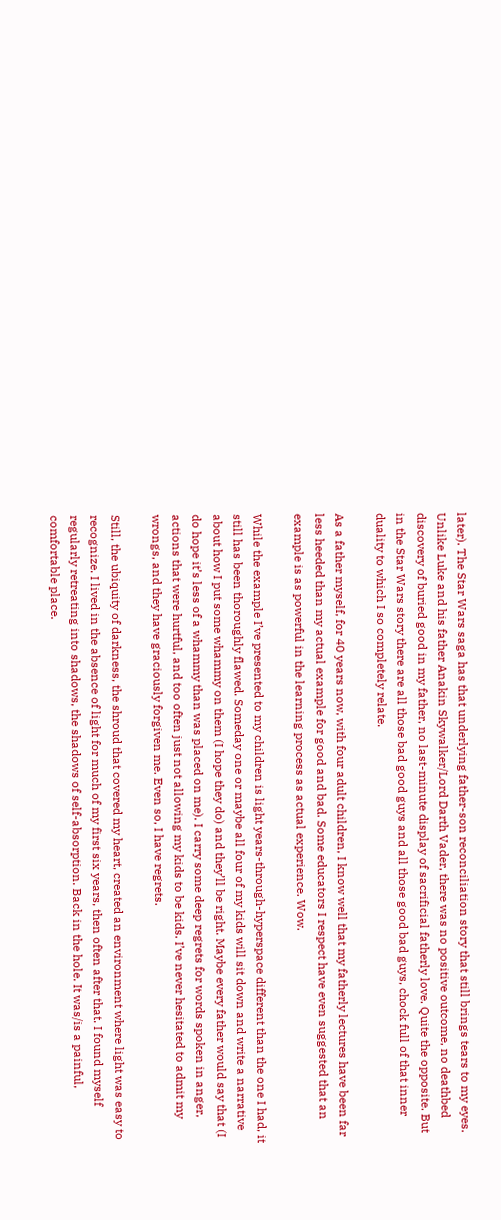later). The Star Wars saga has that underlying father-son reconciliation story that still brings tears to my eyes. Unlike Luke and his father Anakin Skywalker/Lord Darth Vader, there was no positive outcome, no deathbed discovery of buried good in my father, no last-minute display of sacrificial fatherly love. Quite the opposite. But in the Star Wars story there are all those bad good guys and all those good bad guys, chock full of that inner duality to which I so completely relate.

As a father myself, for 40 years now, with four adult children, I know well that my fatherly lectures have been far less heeded than my actual example for good and bad. Some educators I respect have even suggested that an example is as powerful in the learning process as actual experience. Wow.

While the example I’ve presented to my children is light years-through-hyperspace different than the one I had, it still has been thoroughly flawed. Someday one or maybe all four of my kids will sit down and write a narrative about how I put some whammy on them (I hope they do) and they’ll be right. Maybe every father would say that (I do hope it’s less of a whammy than was placed on me). I carry some deep regrets for words spoken in anger, actions that were hurtful, and too often just not allowing my kids to be kids. I’ve never hesitated to admit my wrongs, and they have graciously forgiven me. Even so, I have regrets.

Still, the ubiquity of darkness, the shroud that covered my heart, created an environment where light was easy to recognize. I lived in the absence of light for much of my first six years, then often after that. I found myself regularly retreating into shadows, the shadows of self-absorption. Back in the hole. It was/is a painful, comfortable place.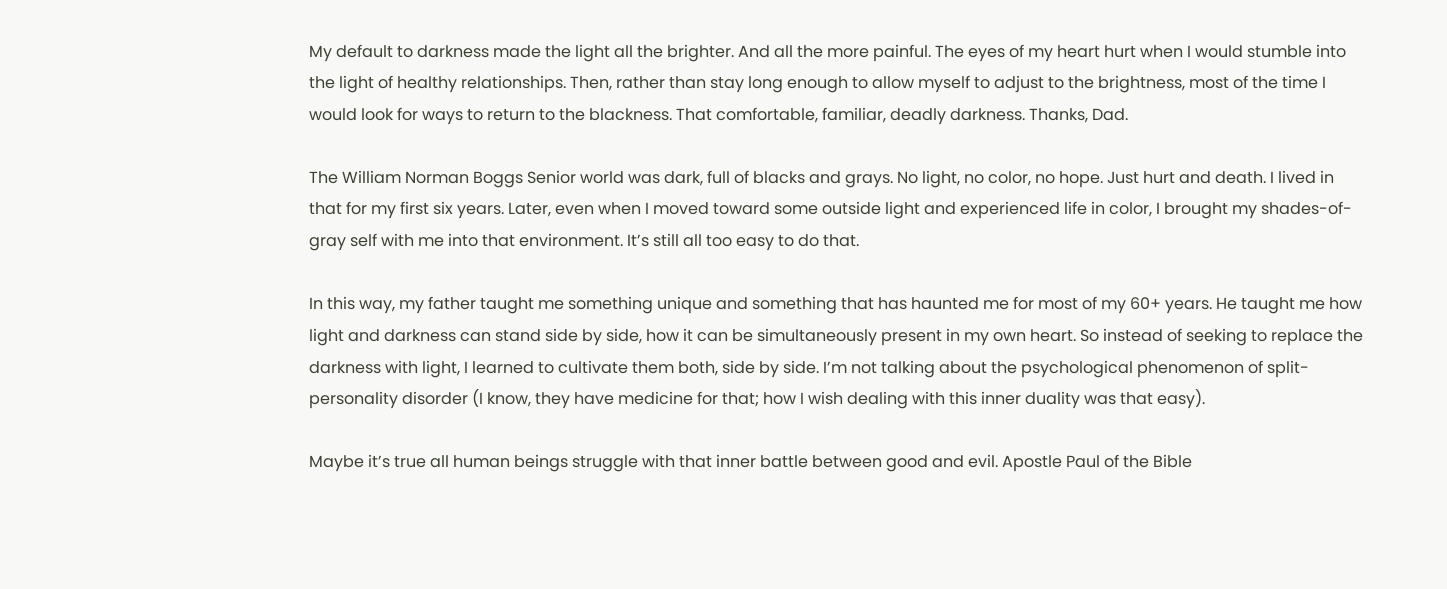My default to darkness made the light all the brighter. And all the more painful. The eyes of my heart hurt when I would stumble into the light of healthy relationships. Then, rather than stay long enough to allow myself to adjust to the brightness, most of the time I would look for ways to return to the blackness. That comfortable, familiar, deadly darkness. Thanks, Dad.

The William Norman Boggs Senior world was dark, full of blacks and grays. No light, no color, no hope. Just hurt and death. I lived in that for my first six years. Later, even when I moved toward some outside light and experienced life in color, I brought my shades-of-gray self with me into that environment. It’s still all too easy to do that.

In this way, my father taught me something unique and something that has haunted me for most of my 60+ years. He taught me how light and darkness can stand side by side, how it can be simultaneously present in my own heart. So instead of seeking to replace the darkness with light, I learned to cultivate them both, side by side. I’m not talking about the psychological phenomenon of split-personality disorder (I know, they have medicine for that; how I wish dealing with this inner duality was that easy).

Maybe it’s true all human beings struggle with that inner battle between good and evil. Apostle Paul of the Bible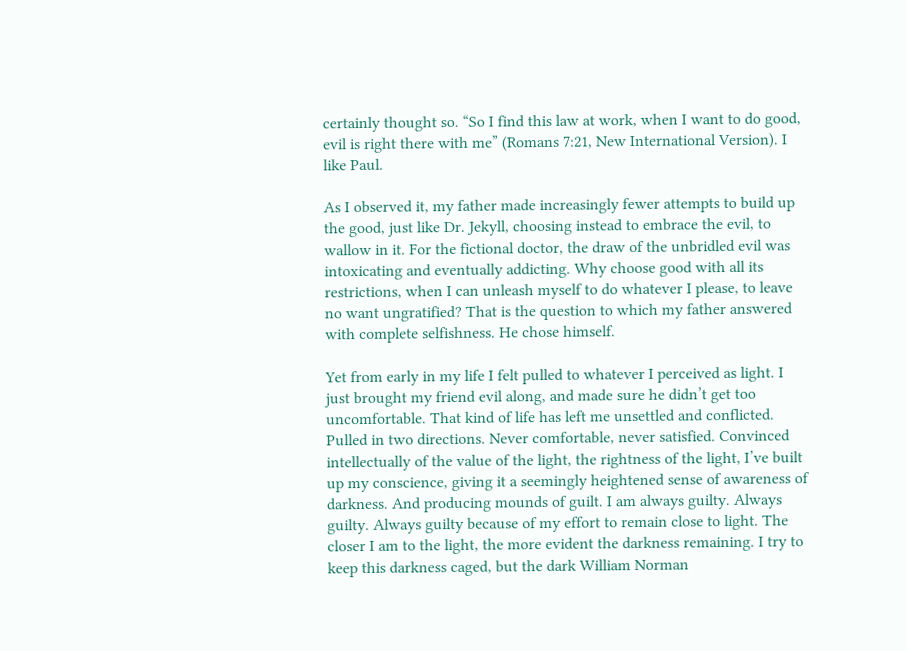certainly thought so. “So I find this law at work, when I want to do good, evil is right there with me” (Romans 7:21, New International Version). I like Paul.

As I observed it, my father made increasingly fewer attempts to build up the good, just like Dr. Jekyll, choosing instead to embrace the evil, to wallow in it. For the fictional doctor, the draw of the unbridled evil was intoxicating and eventually addicting. Why choose good with all its restrictions, when I can unleash myself to do whatever I please, to leave no want ungratified? That is the question to which my father answered with complete selfishness. He chose himself.

Yet from early in my life I felt pulled to whatever I perceived as light. I just brought my friend evil along, and made sure he didn’t get too uncomfortable. That kind of life has left me unsettled and conflicted. Pulled in two directions. Never comfortable, never satisfied. Convinced intellectually of the value of the light, the rightness of the light, I’ve built up my conscience, giving it a seemingly heightened sense of awareness of darkness. And producing mounds of guilt. I am always guilty. Always guilty. Always guilty because of my effort to remain close to light. The closer I am to the light, the more evident the darkness remaining. I try to keep this darkness caged, but the dark William Norman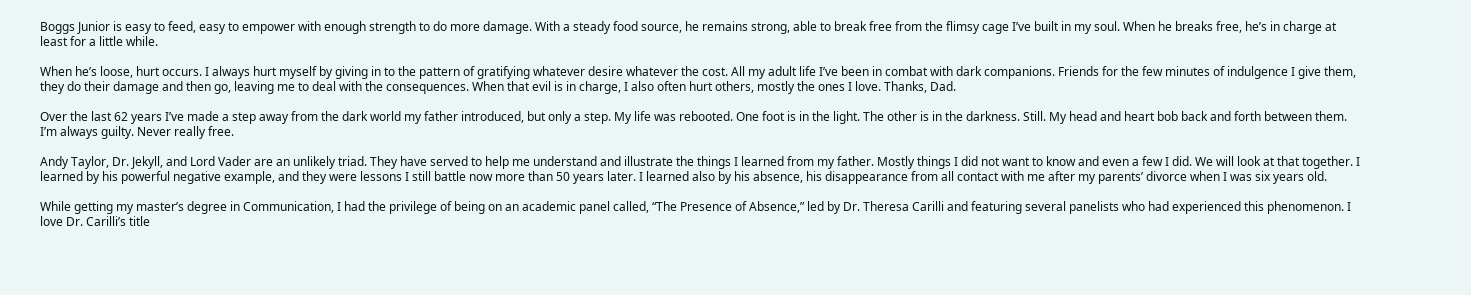Boggs Junior is easy to feed, easy to empower with enough strength to do more damage. With a steady food source, he remains strong, able to break free from the flimsy cage I’ve built in my soul. When he breaks free, he’s in charge at least for a little while.

When he’s loose, hurt occurs. I always hurt myself by giving in to the pattern of gratifying whatever desire whatever the cost. All my adult life I’ve been in combat with dark companions. Friends for the few minutes of indulgence I give them, they do their damage and then go, leaving me to deal with the consequences. When that evil is in charge, I also often hurt others, mostly the ones I love. Thanks, Dad.

Over the last 62 years I’ve made a step away from the dark world my father introduced, but only a step. My life was rebooted. One foot is in the light. The other is in the darkness. Still. My head and heart bob back and forth between them. I’m always guilty. Never really free.

Andy Taylor, Dr. Jekyll, and Lord Vader are an unlikely triad. They have served to help me understand and illustrate the things I learned from my father. Mostly things I did not want to know and even a few I did. We will look at that together. I learned by his powerful negative example, and they were lessons I still battle now more than 50 years later. I learned also by his absence, his disappearance from all contact with me after my parents’ divorce when I was six years old.

While getting my master’s degree in Communication, I had the privilege of being on an academic panel called, “The Presence of Absence,” led by Dr. Theresa Carilli and featuring several panelists who had experienced this phenomenon. I love Dr. Carilli’s title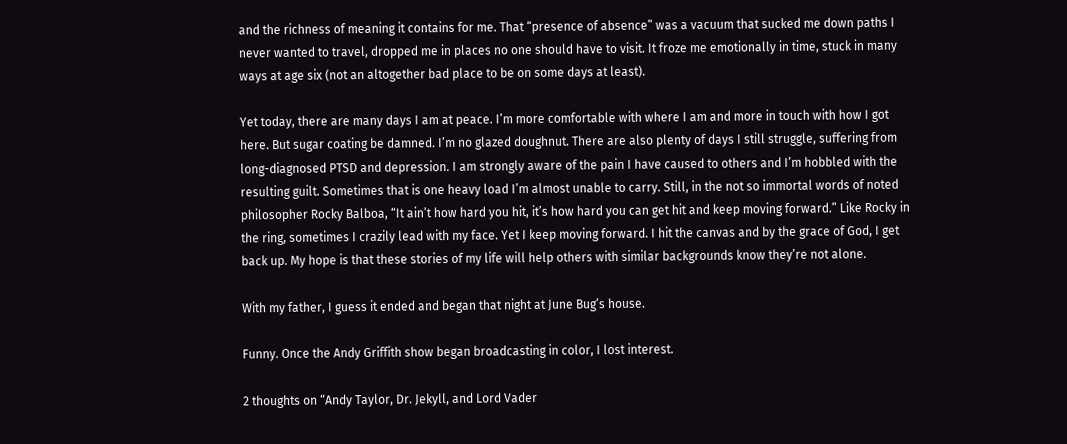and the richness of meaning it contains for me. That “presence of absence” was a vacuum that sucked me down paths I never wanted to travel, dropped me in places no one should have to visit. It froze me emotionally in time, stuck in many ways at age six (not an altogether bad place to be on some days at least).

Yet today, there are many days I am at peace. I’m more comfortable with where I am and more in touch with how I got here. But sugar coating be damned. I’m no glazed doughnut. There are also plenty of days I still struggle, suffering from long-diagnosed PTSD and depression. I am strongly aware of the pain I have caused to others and I’m hobbled with the resulting guilt. Sometimes that is one heavy load I’m almost unable to carry. Still, in the not so immortal words of noted philosopher Rocky Balboa, “It ain’t how hard you hit, it’s how hard you can get hit and keep moving forward.” Like Rocky in the ring, sometimes I crazily lead with my face. Yet I keep moving forward. I hit the canvas and by the grace of God, I get back up. My hope is that these stories of my life will help others with similar backgrounds know they’re not alone.

With my father, I guess it ended and began that night at June Bug’s house.

Funny. Once the Andy Griffith show began broadcasting in color, I lost interest.

2 thoughts on “Andy Taylor, Dr. Jekyll, and Lord Vader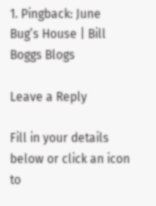1. Pingback: June Bug’s House | Bill Boggs Blogs

Leave a Reply

Fill in your details below or click an icon to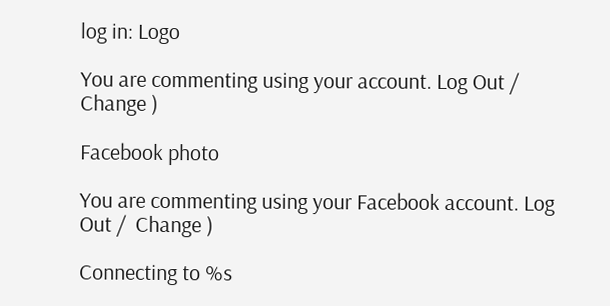log in: Logo

You are commenting using your account. Log Out /  Change )

Facebook photo

You are commenting using your Facebook account. Log Out /  Change )

Connecting to %s